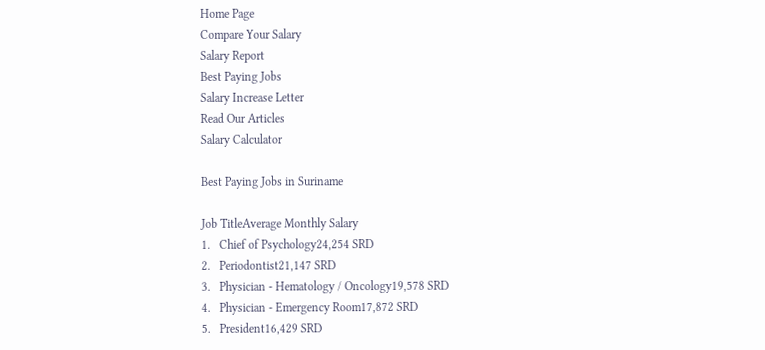Home Page
Compare Your Salary
Salary Report
Best Paying Jobs
Salary Increase Letter
Read Our Articles
Salary Calculator

Best Paying Jobs in Suriname

Job TitleAverage Monthly Salary
1.   Chief of Psychology24,254 SRD
2.   Periodontist21,147 SRD
3.   Physician - Hematology / Oncology19,578 SRD
4.   Physician - Emergency Room17,872 SRD
5.   President16,429 SRD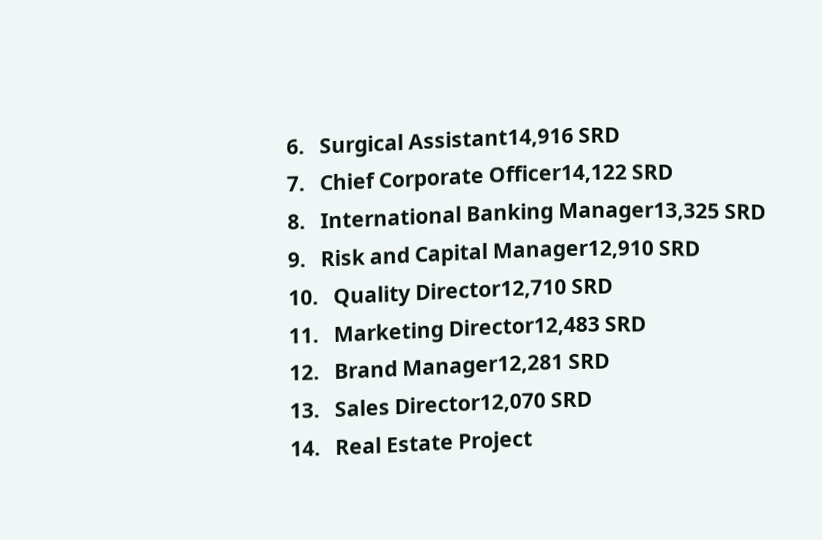6.   Surgical Assistant14,916 SRD
7.   Chief Corporate Officer14,122 SRD
8.   International Banking Manager13,325 SRD
9.   Risk and Capital Manager12,910 SRD
10.   Quality Director12,710 SRD
11.   Marketing Director12,483 SRD
12.   Brand Manager12,281 SRD
13.   Sales Director12,070 SRD
14.   Real Estate Project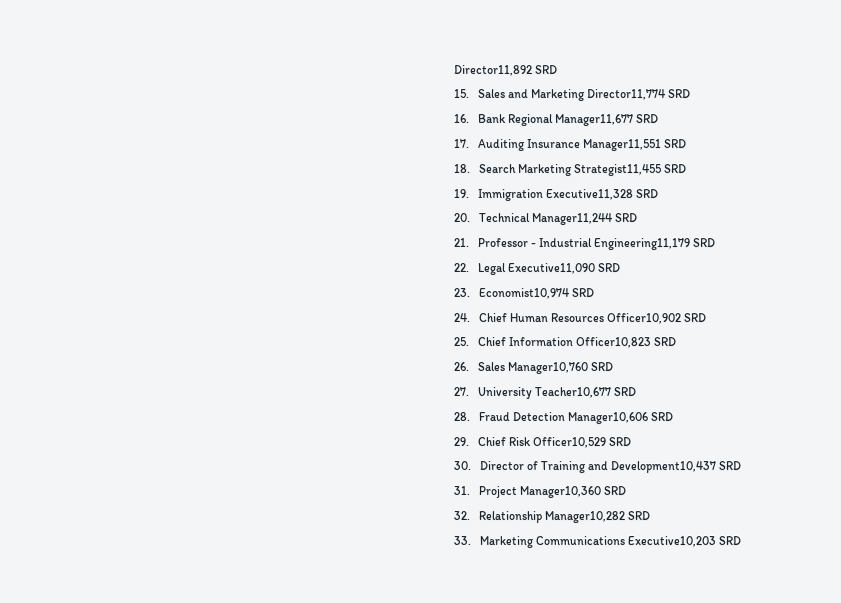Director11,892 SRD
15.   Sales and Marketing Director11,774 SRD
16.   Bank Regional Manager11,677 SRD
17.   Auditing Insurance Manager11,551 SRD
18.   Search Marketing Strategist11,455 SRD
19.   Immigration Executive11,328 SRD
20.   Technical Manager11,244 SRD
21.   Professor - Industrial Engineering11,179 SRD
22.   Legal Executive11,090 SRD
23.   Economist10,974 SRD
24.   Chief Human Resources Officer10,902 SRD
25.   Chief Information Officer10,823 SRD
26.   Sales Manager10,760 SRD
27.   University Teacher10,677 SRD
28.   Fraud Detection Manager10,606 SRD
29.   Chief Risk Officer10,529 SRD
30.   Director of Training and Development10,437 SRD
31.   Project Manager10,360 SRD
32.   Relationship Manager10,282 SRD
33.   Marketing Communications Executive10,203 SRD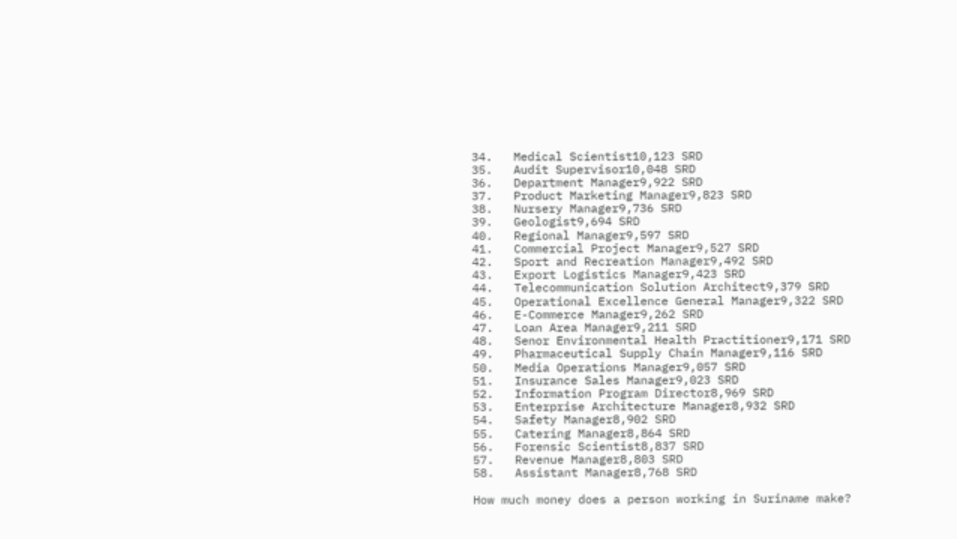34.   Medical Scientist10,123 SRD
35.   Audit Supervisor10,048 SRD
36.   Department Manager9,922 SRD
37.   Product Marketing Manager9,823 SRD
38.   Nursery Manager9,736 SRD
39.   Geologist9,694 SRD
40.   Regional Manager9,597 SRD
41.   Commercial Project Manager9,527 SRD
42.   Sport and Recreation Manager9,492 SRD
43.   Export Logistics Manager9,423 SRD
44.   Telecommunication Solution Architect9,379 SRD
45.   Operational Excellence General Manager9,322 SRD
46.   E-Commerce Manager9,262 SRD
47.   Loan Area Manager9,211 SRD
48.   Senor Environmental Health Practitioner9,171 SRD
49.   Pharmaceutical Supply Chain Manager9,116 SRD
50.   Media Operations Manager9,057 SRD
51.   Insurance Sales Manager9,023 SRD
52.   Information Program Director8,969 SRD
53.   Enterprise Architecture Manager8,932 SRD
54.   Safety Manager8,902 SRD
55.   Catering Manager8,864 SRD
56.   Forensic Scientist8,837 SRD
57.   Revenue Manager8,803 SRD
58.   Assistant Manager8,768 SRD

How much money does a person working in Suriname make?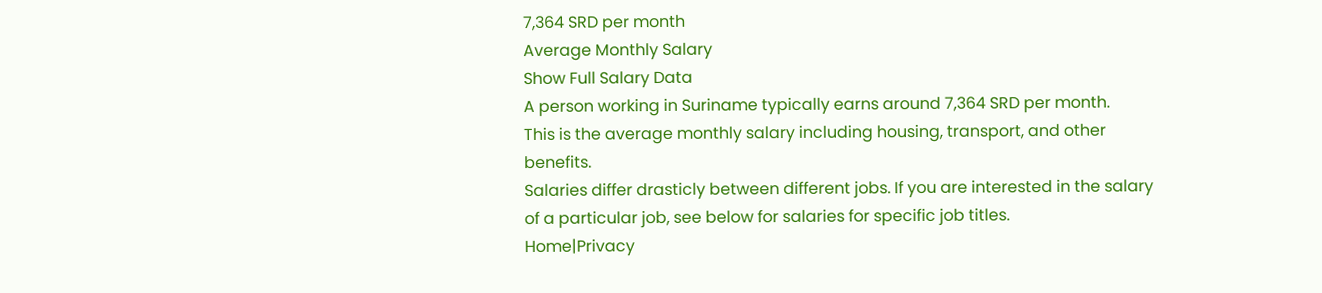7,364 SRD per month
Average Monthly Salary
Show Full Salary Data
A person working in Suriname typically earns around 7,364 SRD per month.
This is the average monthly salary including housing, transport, and other benefits.
Salaries differ drasticly between different jobs. If you are interested in the salary of a particular job, see below for salaries for specific job titles.
Home|Privacy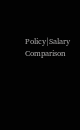Policy|Salary Comparison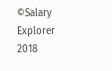©Salary Explorer 2018